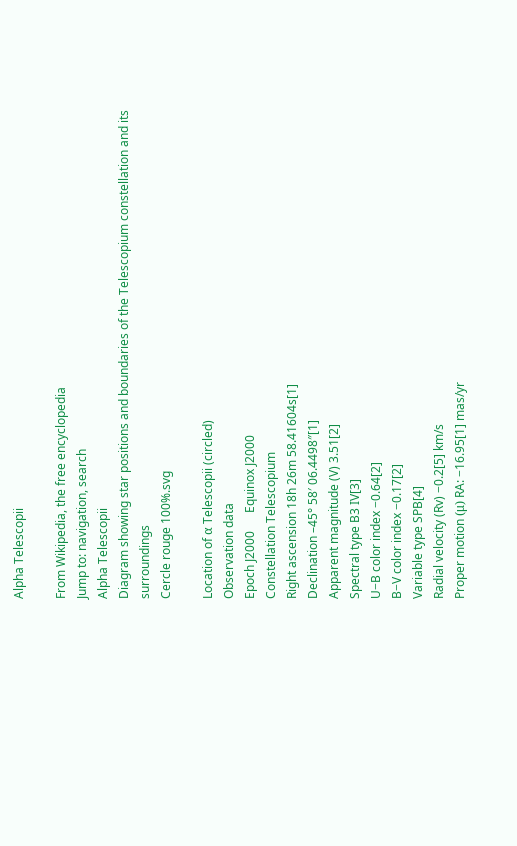Alpha Telescopii

From Wikipedia, the free encyclopedia
Jump to: navigation, search
Alpha Telescopii
Diagram showing star positions and boundaries of the Telescopium constellation and its surroundings
Cercle rouge 100%.svg

Location of α Telescopii (circled)
Observation data
Epoch J2000      Equinox J2000
Constellation Telescopium
Right ascension 18h 26m 58.41604s[1]
Declination –45° 58′ 06.4498″[1]
Apparent magnitude (V) 3.51[2]
Spectral type B3 IV[3]
U−B color index −0.64[2]
B−V color index −0.17[2]
Variable type SPB[4]
Radial velocity (Rv) −0.2[5] km/s
Proper motion (μ) RA: −16.95[1] mas/yr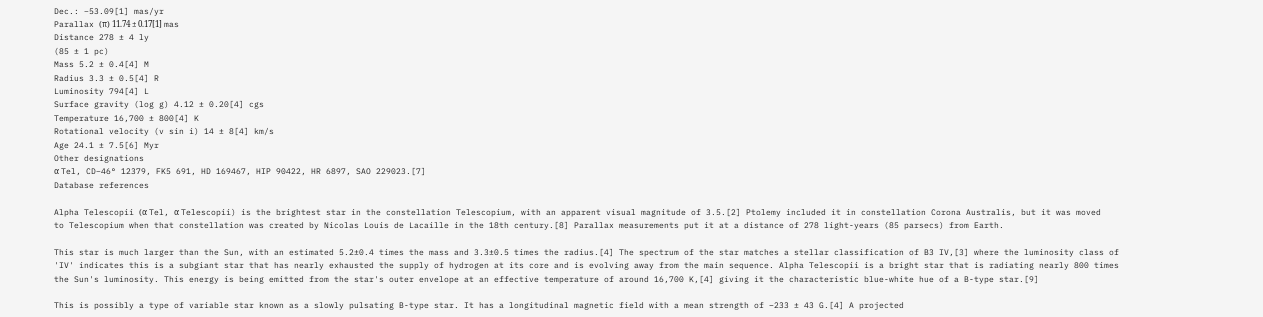Dec.: −53.09[1] mas/yr
Parallax (π) 11.74 ± 0.17[1] mas
Distance 278 ± 4 ly
(85 ± 1 pc)
Mass 5.2 ± 0.4[4] M
Radius 3.3 ± 0.5[4] R
Luminosity 794[4] L
Surface gravity (log g) 4.12 ± 0.20[4] cgs
Temperature 16,700 ± 800[4] K
Rotational velocity (v sin i) 14 ± 8[4] km/s
Age 24.1 ± 7.5[6] Myr
Other designations
α Tel, CD−46° 12379, FK5 691, HD 169467, HIP 90422, HR 6897, SAO 229023.[7]
Database references

Alpha Telescopii (α Tel, α Telescopii) is the brightest star in the constellation Telescopium, with an apparent visual magnitude of 3.5.[2] Ptolemy included it in constellation Corona Australis, but it was moved to Telescopium when that constellation was created by Nicolas Louis de Lacaille in the 18th century.[8] Parallax measurements put it at a distance of 278 light-years (85 parsecs) from Earth.

This star is much larger than the Sun, with an estimated 5.2±0.4 times the mass and 3.3±0.5 times the radius.[4] The spectrum of the star matches a stellar classification of B3 IV,[3] where the luminosity class of 'IV' indicates this is a subgiant star that has nearly exhausted the supply of hydrogen at its core and is evolving away from the main sequence. Alpha Telescopii is a bright star that is radiating nearly 800 times the Sun's luminosity. This energy is being emitted from the star's outer envelope at an effective temperature of around 16,700 K,[4] giving it the characteristic blue-white hue of a B-type star.[9]

This is possibly a type of variable star known as a slowly pulsating B-type star. It has a longitudinal magnetic field with a mean strength of –233 ± 43 G.[4] A projected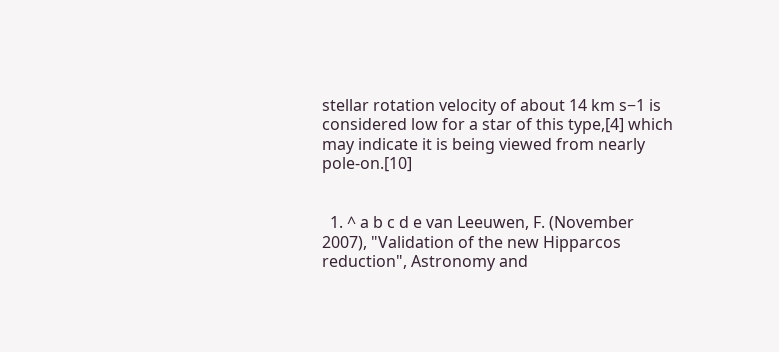stellar rotation velocity of about 14 km s−1 is considered low for a star of this type,[4] which may indicate it is being viewed from nearly pole-on.[10]


  1. ^ a b c d e van Leeuwen, F. (November 2007), "Validation of the new Hipparcos reduction", Astronomy and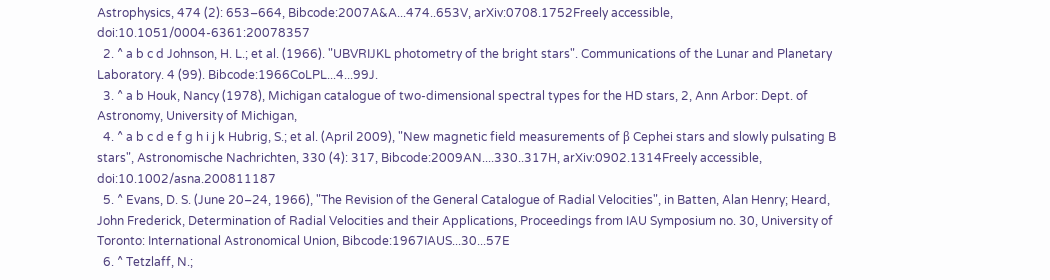Astrophysics, 474 (2): 653–664, Bibcode:2007A&A...474..653V, arXiv:0708.1752Freely accessible, doi:10.1051/0004-6361:20078357
  2. ^ a b c d Johnson, H. L.; et al. (1966). "UBVRIJKL photometry of the bright stars". Communications of the Lunar and Planetary Laboratory. 4 (99). Bibcode:1966CoLPL...4...99J.
  3. ^ a b Houk, Nancy (1978), Michigan catalogue of two-dimensional spectral types for the HD stars, 2, Ann Arbor: Dept. of Astronomy, University of Michigan,
  4. ^ a b c d e f g h i j k Hubrig, S.; et al. (April 2009), "New magnetic field measurements of β Cephei stars and slowly pulsating B stars", Astronomische Nachrichten, 330 (4): 317, Bibcode:2009AN....330..317H, arXiv:0902.1314Freely accessible, doi:10.1002/asna.200811187
  5. ^ Evans, D. S. (June 20–24, 1966), "The Revision of the General Catalogue of Radial Velocities", in Batten, Alan Henry; Heard, John Frederick, Determination of Radial Velocities and their Applications, Proceedings from IAU Symposium no. 30, University of Toronto: International Astronomical Union, Bibcode:1967IAUS...30...57E
  6. ^ Tetzlaff, N.;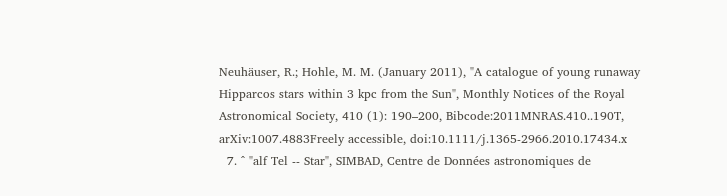Neuhäuser, R.; Hohle, M. M. (January 2011), "A catalogue of young runaway Hipparcos stars within 3 kpc from the Sun", Monthly Notices of the Royal Astronomical Society, 410 (1): 190–200, Bibcode:2011MNRAS.410..190T, arXiv:1007.4883Freely accessible, doi:10.1111/j.1365-2966.2010.17434.x
  7. ^ "alf Tel -- Star", SIMBAD, Centre de Données astronomiques de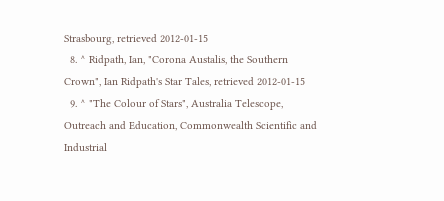Strasbourg, retrieved 2012-01-15
  8. ^ Ridpath, Ian, "Corona Austalis, the Southern Crown", Ian Ridpath's Star Tales, retrieved 2012-01-15
  9. ^ "The Colour of Stars", Australia Telescope, Outreach and Education, Commonwealth Scientific and Industrial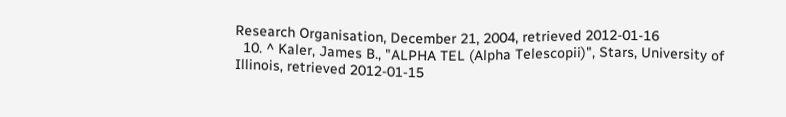Research Organisation, December 21, 2004, retrieved 2012-01-16
  10. ^ Kaler, James B., "ALPHA TEL (Alpha Telescopii)", Stars, University of Illinois, retrieved 2012-01-15